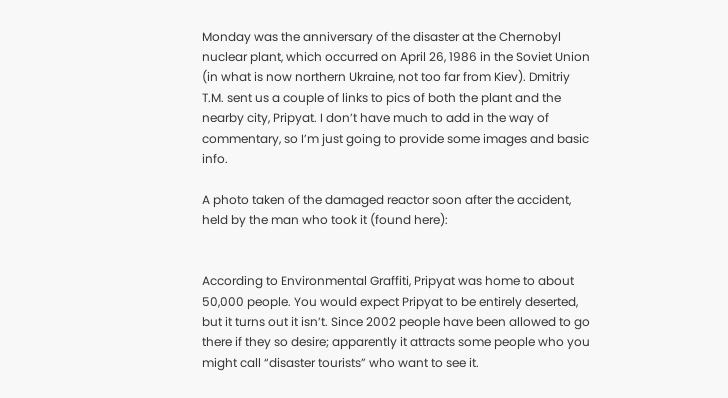Monday was the anniversary of the disaster at the Chernobyl nuclear plant, which occurred on April 26, 1986 in the Soviet Union (in what is now northern Ukraine, not too far from Kiev). Dmitriy T.M. sent us a couple of links to pics of both the plant and the nearby city, Pripyat. I don’t have much to add in the way of commentary, so I’m just going to provide some images and basic info.

A photo taken of the damaged reactor soon after the accident, held by the man who took it (found here):


According to Environmental Graffiti, Pripyat was home to about 50,000 people. You would expect Pripyat to be entirely deserted, but it turns out it isn’t. Since 2002 people have been allowed to go there if they so desire; apparently it attracts some people who you might call “disaster tourists” who want to see it.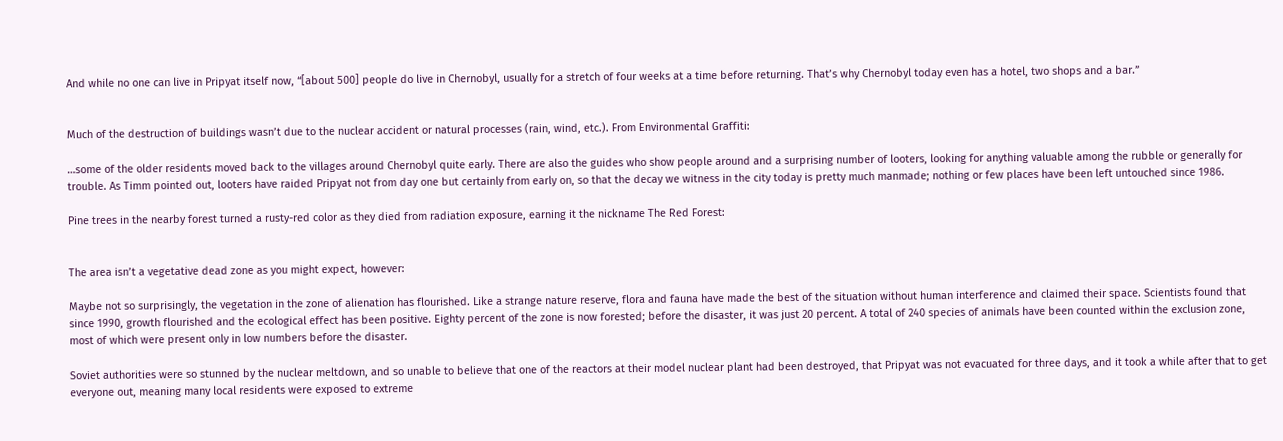And while no one can live in Pripyat itself now, “[about 500] people do live in Chernobyl, usually for a stretch of four weeks at a time before returning. That’s why Chernobyl today even has a hotel, two shops and a bar.”


Much of the destruction of buildings wasn’t due to the nuclear accident or natural processes (rain, wind, etc.). From Environmental Graffiti:

…some of the older residents moved back to the villages around Chernobyl quite early. There are also the guides who show people around and a surprising number of looters, looking for anything valuable among the rubble or generally for trouble. As Timm pointed out, looters have raided Pripyat not from day one but certainly from early on, so that the decay we witness in the city today is pretty much manmade; nothing or few places have been left untouched since 1986.

Pine trees in the nearby forest turned a rusty-red color as they died from radiation exposure, earning it the nickname The Red Forest:


The area isn’t a vegetative dead zone as you might expect, however:

Maybe not so surprisingly, the vegetation in the zone of alienation has flourished. Like a strange nature reserve, flora and fauna have made the best of the situation without human interference and claimed their space. Scientists found that since 1990, growth flourished and the ecological effect has been positive. Eighty percent of the zone is now forested; before the disaster, it was just 20 percent. A total of 240 species of animals have been counted within the exclusion zone, most of which were present only in low numbers before the disaster.

Soviet authorities were so stunned by the nuclear meltdown, and so unable to believe that one of the reactors at their model nuclear plant had been destroyed, that Pripyat was not evacuated for three days, and it took a while after that to get everyone out, meaning many local residents were exposed to extreme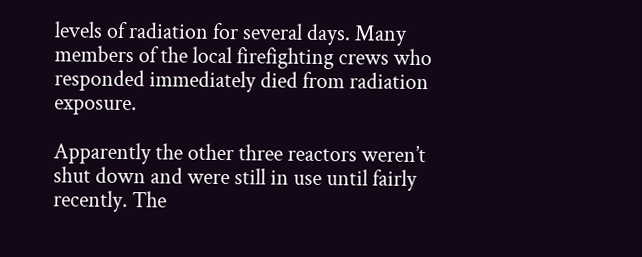levels of radiation for several days. Many  members of the local firefighting crews who responded immediately died from radiation exposure.

Apparently the other three reactors weren’t shut down and were still in use until fairly recently. The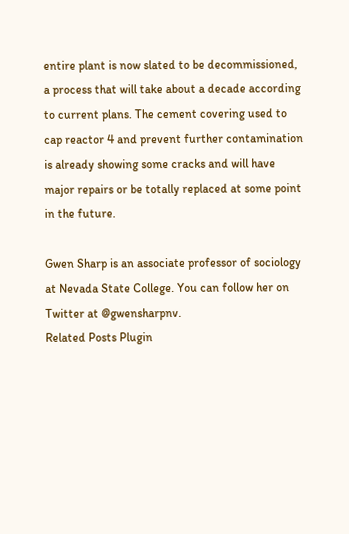entire plant is now slated to be decommissioned, a process that will take about a decade according to current plans. The cement covering used to cap reactor 4 and prevent further contamination is already showing some cracks and will have major repairs or be totally replaced at some point in the future.

Gwen Sharp is an associate professor of sociology at Nevada State College. You can follow her on Twitter at @gwensharpnv.
Related Posts Plugin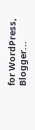for WordPress, Blogger...